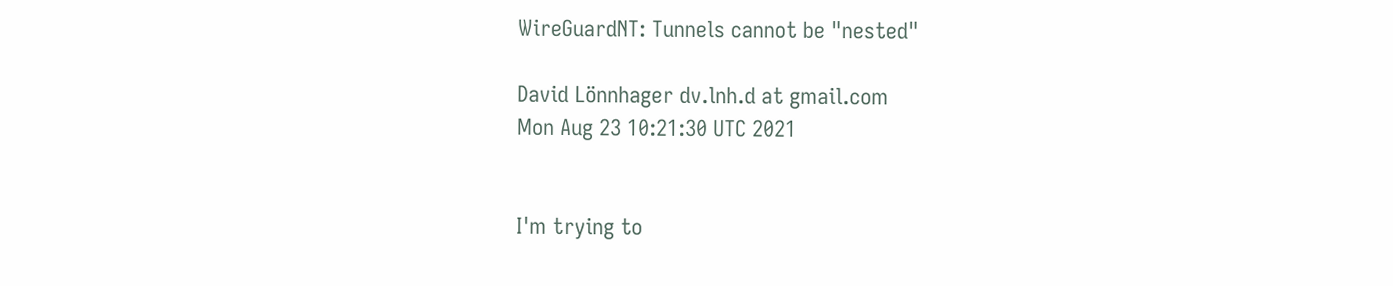WireGuardNT: Tunnels cannot be "nested"

David Lönnhager dv.lnh.d at gmail.com
Mon Aug 23 10:21:30 UTC 2021


I'm trying to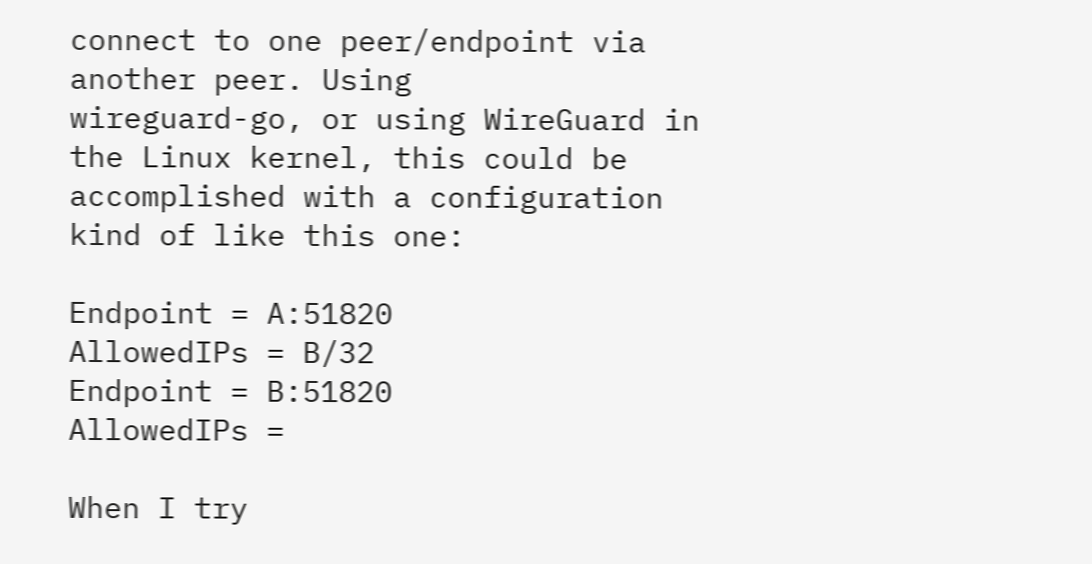connect to one peer/endpoint via another peer. Using
wireguard-go, or using WireGuard in the Linux kernel, this could be
accomplished with a configuration kind of like this one:

Endpoint = A:51820
AllowedIPs = B/32
Endpoint = B:51820
AllowedIPs =

When I try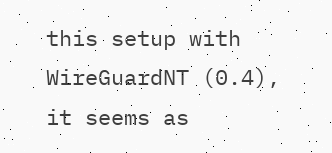this setup with WireGuardNT (0.4), it seems as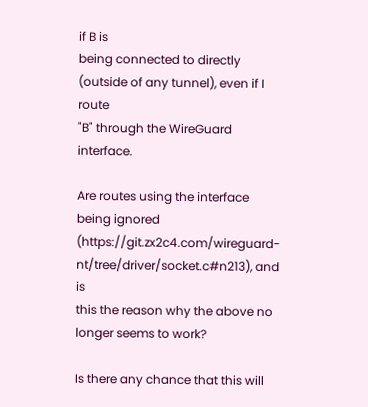if B is
being connected to directly (outside of any tunnel), even if I route
"B" through the WireGuard interface.

Are routes using the interface being ignored
(https://git.zx2c4.com/wireguard-nt/tree/driver/socket.c#n213), and is
this the reason why the above no longer seems to work?

Is there any chance that this will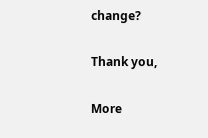change?

Thank you,

More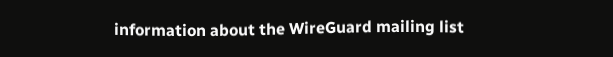information about the WireGuard mailing list